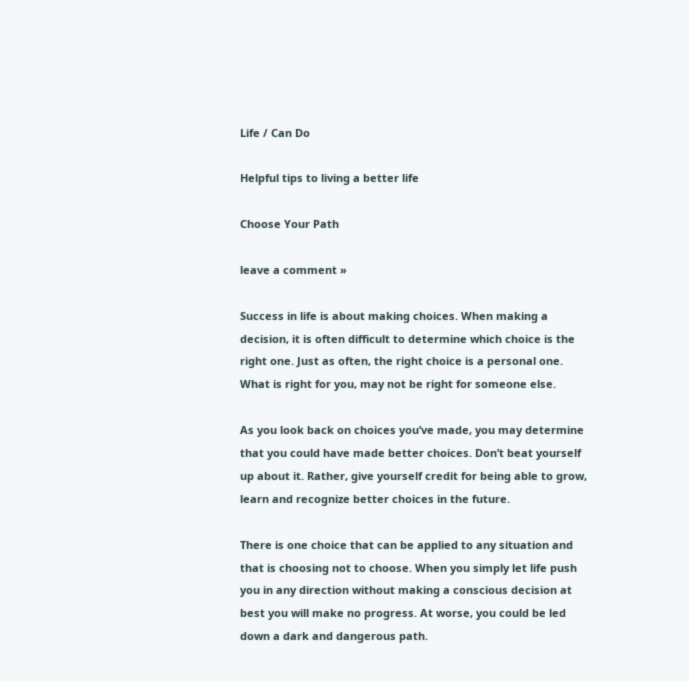Life / Can Do

Helpful tips to living a better life

Choose Your Path

leave a comment »

Success in life is about making choices. When making a decision, it is often difficult to determine which choice is the right one. Just as often, the right choice is a personal one. What is right for you, may not be right for someone else.

As you look back on choices you’ve made, you may determine that you could have made better choices. Don’t beat yourself up about it. Rather, give yourself credit for being able to grow, learn and recognize better choices in the future.

There is one choice that can be applied to any situation and that is choosing not to choose. When you simply let life push you in any direction without making a conscious decision at best you will make no progress. At worse, you could be led down a dark and dangerous path.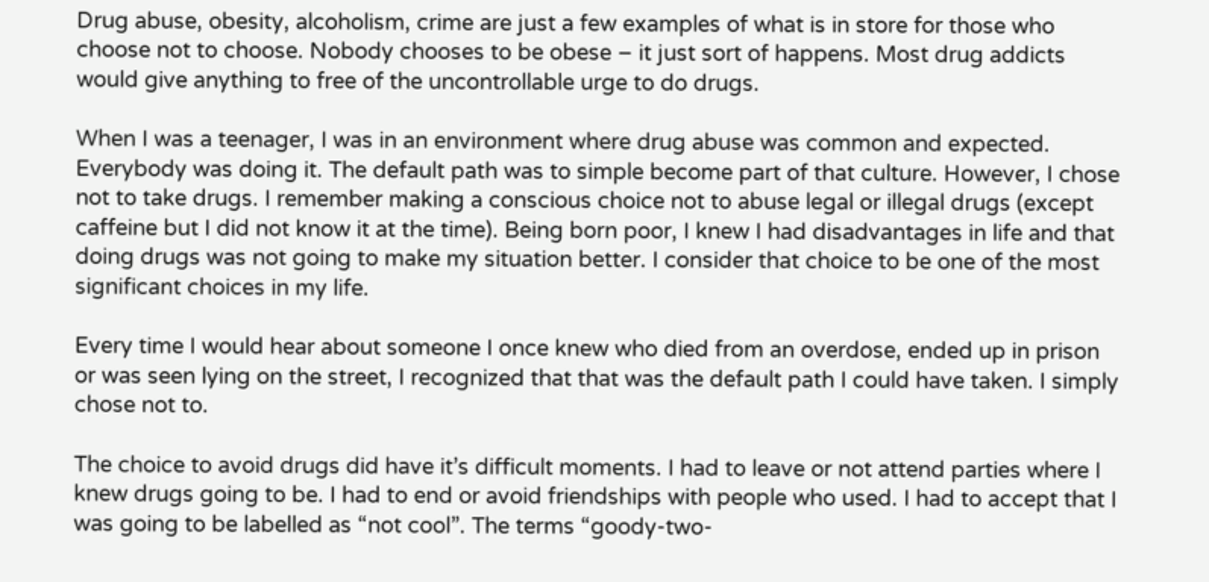Drug abuse, obesity, alcoholism, crime are just a few examples of what is in store for those who choose not to choose. Nobody chooses to be obese – it just sort of happens. Most drug addicts would give anything to free of the uncontrollable urge to do drugs.

When I was a teenager, I was in an environment where drug abuse was common and expected. Everybody was doing it. The default path was to simple become part of that culture. However, I chose not to take drugs. I remember making a conscious choice not to abuse legal or illegal drugs (except caffeine but I did not know it at the time). Being born poor, I knew I had disadvantages in life and that doing drugs was not going to make my situation better. I consider that choice to be one of the most significant choices in my life.

Every time I would hear about someone I once knew who died from an overdose, ended up in prison or was seen lying on the street, I recognized that that was the default path I could have taken. I simply chose not to.

The choice to avoid drugs did have it’s difficult moments. I had to leave or not attend parties where I knew drugs going to be. I had to end or avoid friendships with people who used. I had to accept that I was going to be labelled as “not cool”. The terms “goody-two-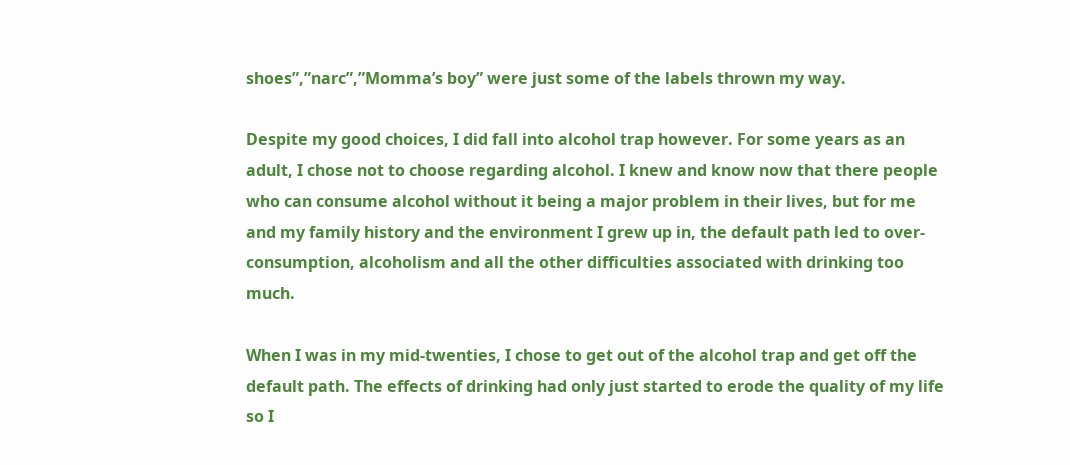shoes”,”narc”,”Momma’s boy” were just some of the labels thrown my way.

Despite my good choices, I did fall into alcohol trap however. For some years as an adult, I chose not to choose regarding alcohol. I knew and know now that there people who can consume alcohol without it being a major problem in their lives, but for me and my family history and the environment I grew up in, the default path led to over-consumption, alcoholism and all the other difficulties associated with drinking too much.

When I was in my mid-twenties, I chose to get out of the alcohol trap and get off the default path. The effects of drinking had only just started to erode the quality of my life so I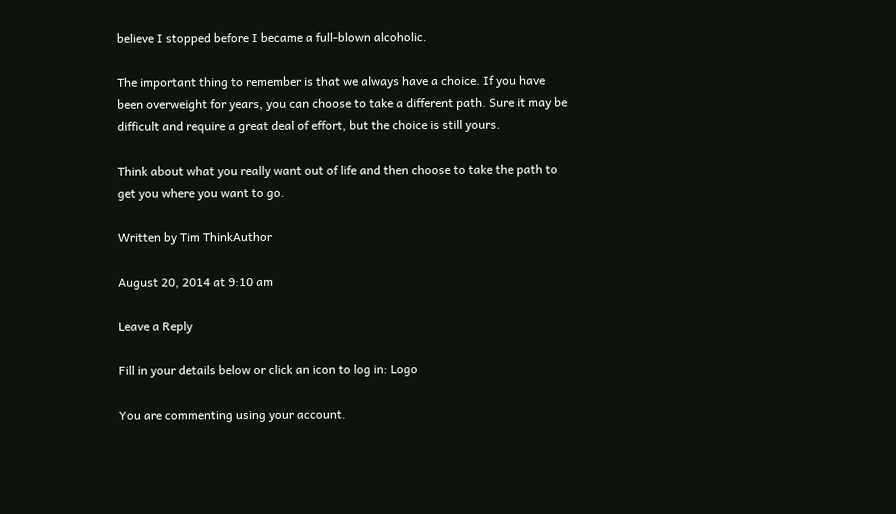believe I stopped before I became a full-blown alcoholic.

The important thing to remember is that we always have a choice. If you have been overweight for years, you can choose to take a different path. Sure it may be difficult and require a great deal of effort, but the choice is still yours.

Think about what you really want out of life and then choose to take the path to get you where you want to go.

Written by Tim ThinkAuthor

August 20, 2014 at 9:10 am

Leave a Reply

Fill in your details below or click an icon to log in: Logo

You are commenting using your account.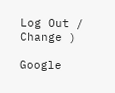Log Out /  Change )

Google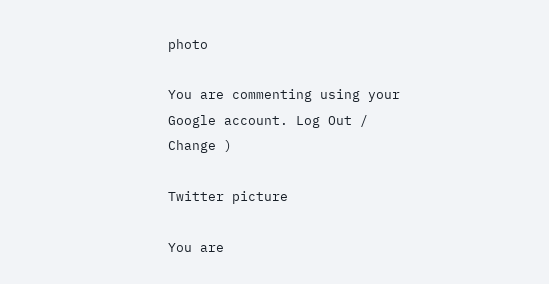photo

You are commenting using your Google account. Log Out /  Change )

Twitter picture

You are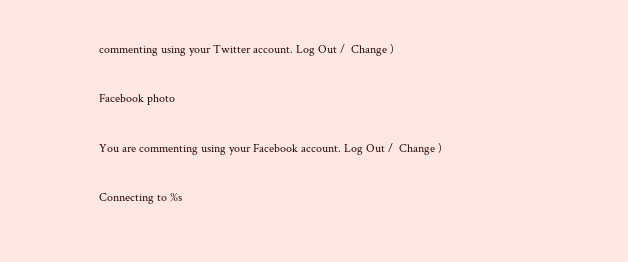commenting using your Twitter account. Log Out /  Change )

Facebook photo

You are commenting using your Facebook account. Log Out /  Change )

Connecting to %s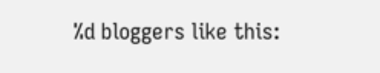%d bloggers like this: